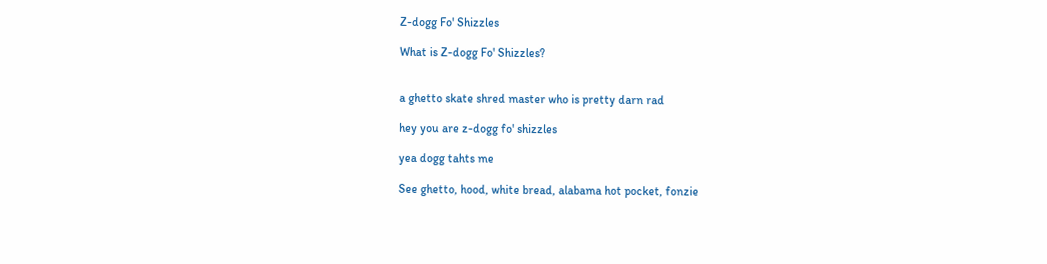Z-dogg Fo' Shizzles

What is Z-dogg Fo' Shizzles?


a ghetto skate shred master who is pretty darn rad

hey you are z-dogg fo' shizzles

yea dogg tahts me

See ghetto, hood, white bread, alabama hot pocket, fonzie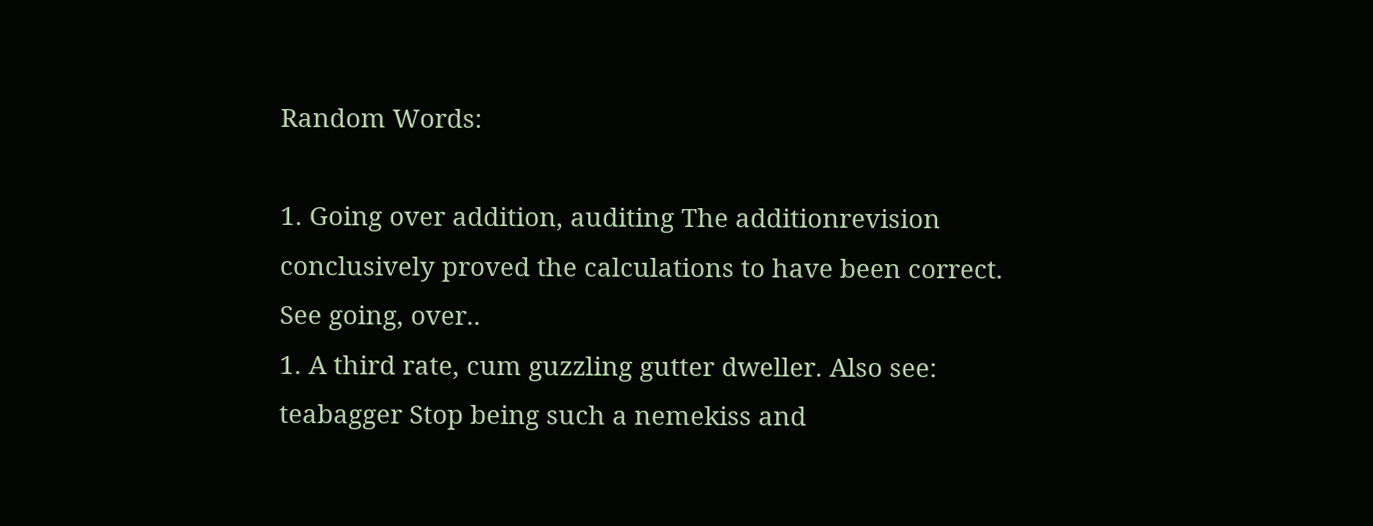Random Words:

1. Going over addition, auditing The additionrevision conclusively proved the calculations to have been correct. See going, over..
1. A third rate, cum guzzling gutter dweller. Also see: teabagger Stop being such a nemekiss and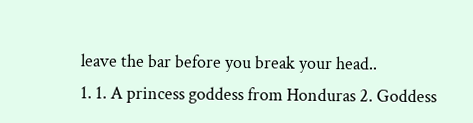leave the bar before you break your head..
1. 1. A princess goddess from Honduras 2. Goddess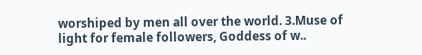worshiped by men all over the world. 3.Muse of light for female followers, Goddess of w..